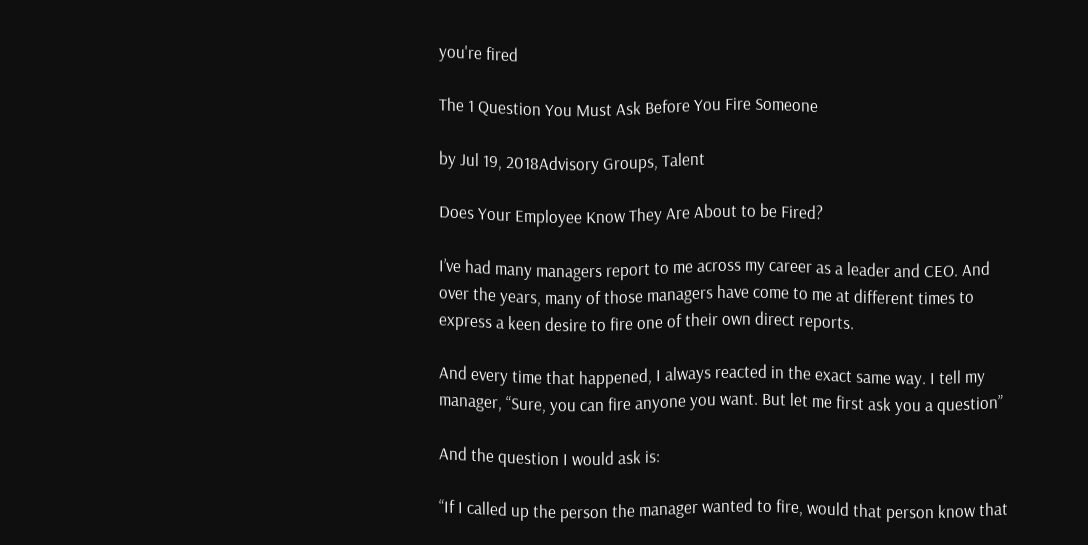you're fired

The 1 Question You Must Ask Before You Fire Someone

by Jul 19, 2018Advisory Groups, Talent

Does Your Employee Know They Are About to be Fired?

I’ve had many managers report to me across my career as a leader and CEO. And over the years, many of those managers have come to me at different times to express a keen desire to fire one of their own direct reports.

And every time that happened, I always reacted in the exact same way. I tell my manager, “Sure, you can fire anyone you want. But let me first ask you a question”

And the question I would ask is:

“If I called up the person the manager wanted to fire, would that person know that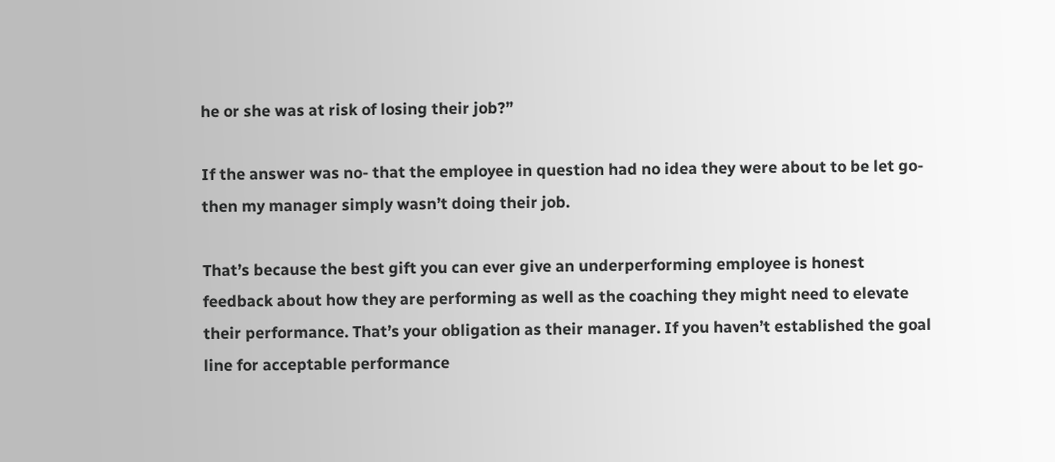he or she was at risk of losing their job?”

If the answer was no- that the employee in question had no idea they were about to be let go- then my manager simply wasn’t doing their job.

That’s because the best gift you can ever give an underperforming employee is honest feedback about how they are performing as well as the coaching they might need to elevate their performance. That’s your obligation as their manager. If you haven’t established the goal line for acceptable performance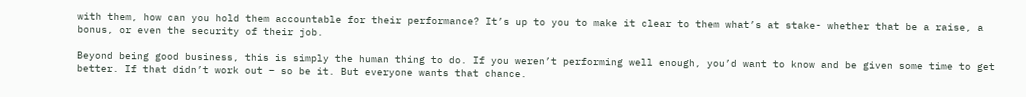with them, how can you hold them accountable for their performance? It’s up to you to make it clear to them what’s at stake- whether that be a raise, a bonus, or even the security of their job.

Beyond being good business, this is simply the human thing to do. If you weren’t performing well enough, you’d want to know and be given some time to get better. If that didn’t work out – so be it. But everyone wants that chance.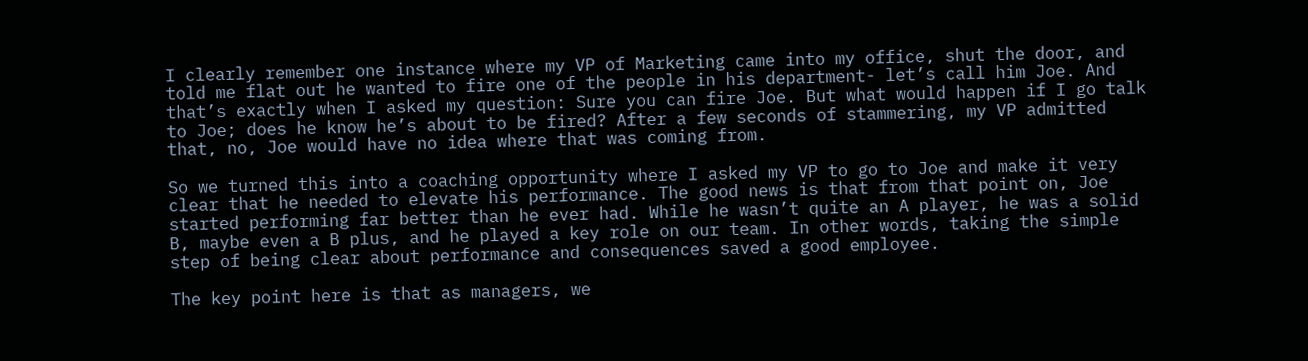I clearly remember one instance where my VP of Marketing came into my office, shut the door, and told me flat out he wanted to fire one of the people in his department- let’s call him Joe. And that’s exactly when I asked my question: Sure you can fire Joe. But what would happen if I go talk to Joe; does he know he’s about to be fired? After a few seconds of stammering, my VP admitted that, no, Joe would have no idea where that was coming from.

So we turned this into a coaching opportunity where I asked my VP to go to Joe and make it very clear that he needed to elevate his performance. The good news is that from that point on, Joe started performing far better than he ever had. While he wasn’t quite an A player, he was a solid B, maybe even a B plus, and he played a key role on our team. In other words, taking the simple step of being clear about performance and consequences saved a good employee.

The key point here is that as managers, we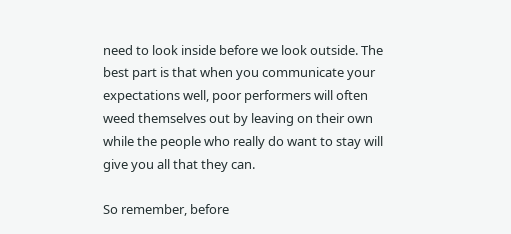need to look inside before we look outside. The best part is that when you communicate your expectations well, poor performers will often weed themselves out by leaving on their own while the people who really do want to stay will give you all that they can.

So remember, before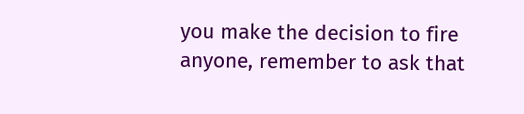you make the decision to fire anyone, remember to ask that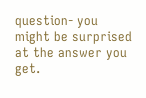question- you might be surprised at the answer you get.